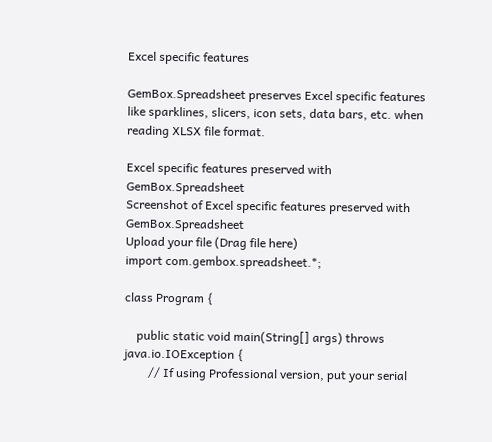Excel specific features

GemBox.Spreadsheet preserves Excel specific features like sparklines, slicers, icon sets, data bars, etc. when reading XLSX file format.

Excel specific features preserved with GemBox.Spreadsheet
Screenshot of Excel specific features preserved with GemBox.Spreadsheet
Upload your file (Drag file here)
import com.gembox.spreadsheet.*;

class Program {

    public static void main(String[] args) throws java.io.IOException {
        // If using Professional version, put your serial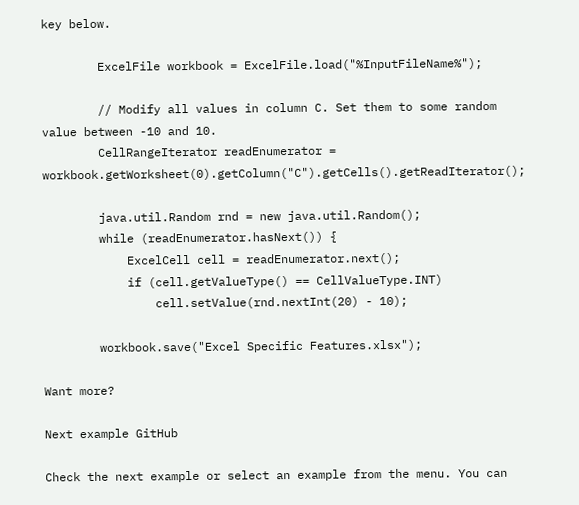key below.

        ExcelFile workbook = ExcelFile.load("%InputFileName%");

        // Modify all values in column C. Set them to some random value between -10 and 10.
        CellRangeIterator readEnumerator = workbook.getWorksheet(0).getColumn("C").getCells().getReadIterator();

        java.util.Random rnd = new java.util.Random();
        while (readEnumerator.hasNext()) {
            ExcelCell cell = readEnumerator.next();
            if (cell.getValueType() == CellValueType.INT)
                cell.setValue(rnd.nextInt(20) - 10);

        workbook.save("Excel Specific Features.xlsx");

Want more?

Next example GitHub

Check the next example or select an example from the menu. You can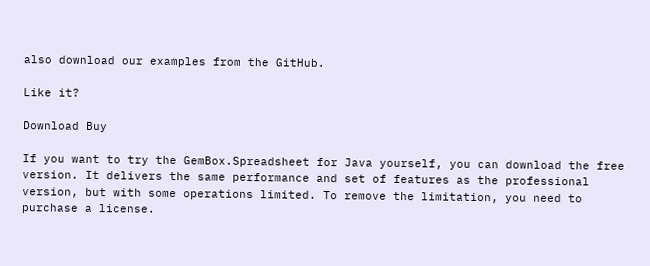also download our examples from the GitHub.

Like it?

Download Buy

If you want to try the GemBox.Spreadsheet for Java yourself, you can download the free version. It delivers the same performance and set of features as the professional version, but with some operations limited. To remove the limitation, you need to purchase a license.